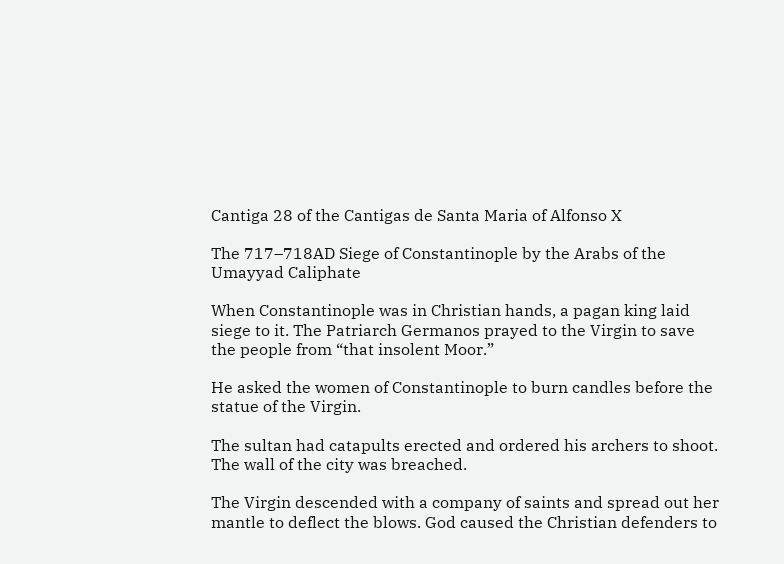Cantiga 28 of the Cantigas de Santa Maria of Alfonso X

The 717–718AD Siege of Constantinople by the Arabs of the Umayyad Caliphate

When Constantinople was in Christian hands, a pagan king laid siege to it. The Patriarch Germanos prayed to the Virgin to save the people from “that insolent Moor.”

He asked the women of Constantinople to burn candles before the statue of the Virgin.

The sultan had catapults erected and ordered his archers to shoot. The wall of the city was breached.

The Virgin descended with a company of saints and spread out her mantle to deflect the blows. God caused the Christian defenders to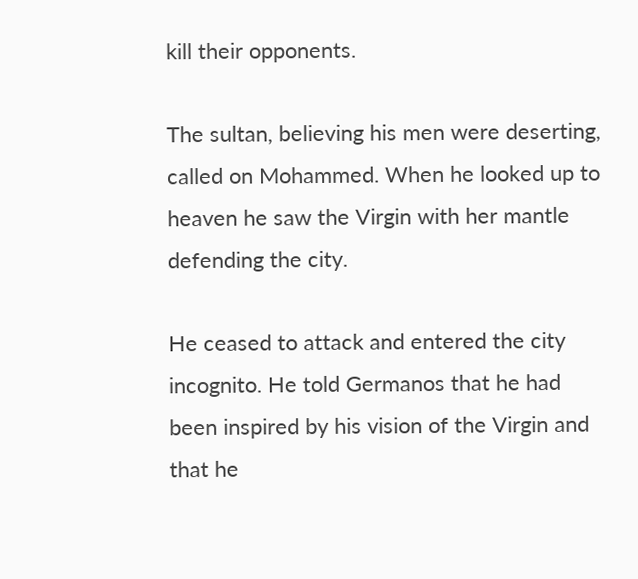kill their opponents.

The sultan, believing his men were deserting, called on Mohammed. When he looked up to heaven he saw the Virgin with her mantle defending the city.

He ceased to attack and entered the city incognito. He told Germanos that he had been inspired by his vision of the Virgin and that he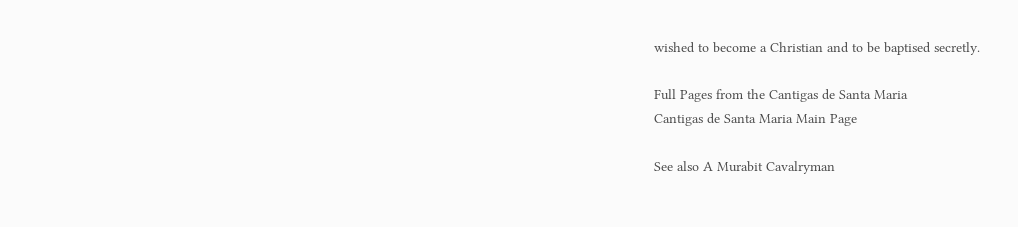wished to become a Christian and to be baptised secretly.

Full Pages from the Cantigas de Santa Maria
Cantigas de Santa Maria Main Page

See also A Murabit Cavalryman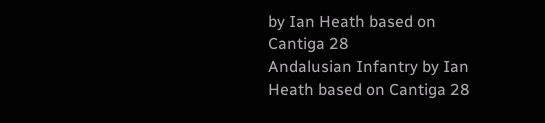by Ian Heath based on Cantiga 28
Andalusian Infantry by Ian Heath based on Cantiga 28